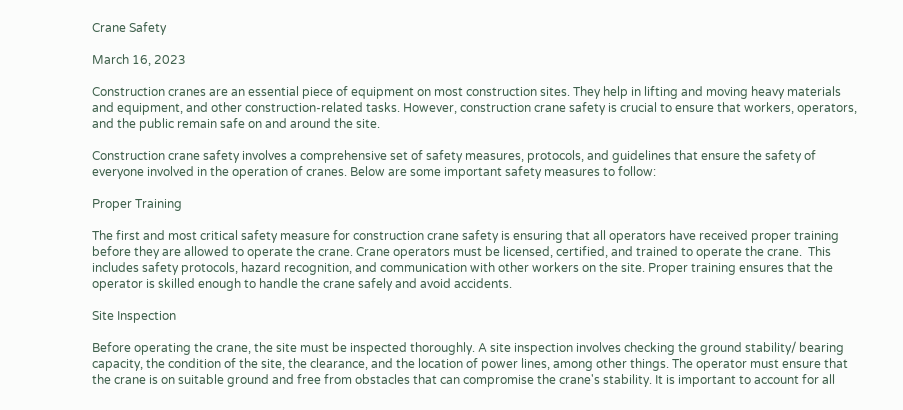Crane Safety

March 16, 2023

Construction cranes are an essential piece of equipment on most construction sites. They help in lifting and moving heavy materials and equipment, and other construction-related tasks. However, construction crane safety is crucial to ensure that workers, operators, and the public remain safe on and around the site.

Construction crane safety involves a comprehensive set of safety measures, protocols, and guidelines that ensure the safety of everyone involved in the operation of cranes. Below are some important safety measures to follow:

Proper Training

The first and most critical safety measure for construction crane safety is ensuring that all operators have received proper training before they are allowed to operate the crane. Crane operators must be licensed, certified, and trained to operate the crane.  This includes safety protocols, hazard recognition, and communication with other workers on the site. Proper training ensures that the operator is skilled enough to handle the crane safely and avoid accidents.

Site Inspection

Before operating the crane, the site must be inspected thoroughly. A site inspection involves checking the ground stability/ bearing capacity, the condition of the site, the clearance, and the location of power lines, among other things. The operator must ensure that the crane is on suitable ground and free from obstacles that can compromise the crane's stability. It is important to account for all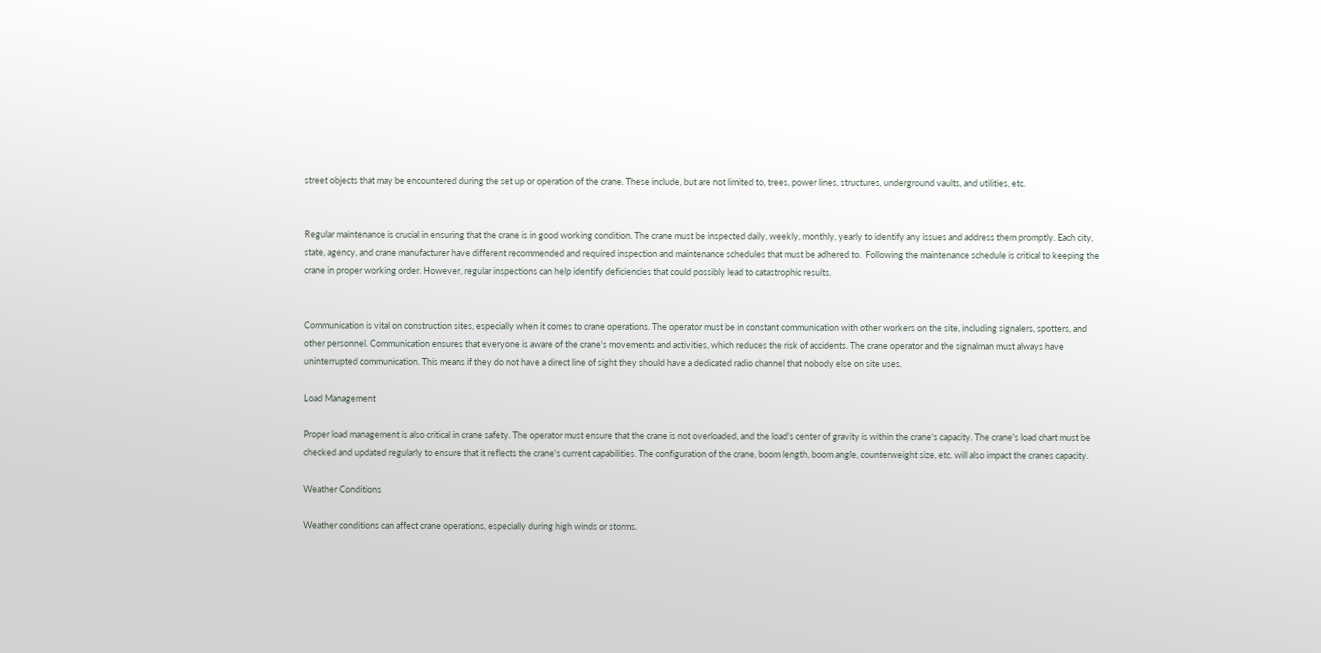street objects that may be encountered during the set up or operation of the crane. These include, but are not limited to, trees, power lines, structures, underground vaults, and utilities, etc.


Regular maintenance is crucial in ensuring that the crane is in good working condition. The crane must be inspected daily, weekly, monthly, yearly to identify any issues and address them promptly. Each city, state, agency, and crane manufacturer have different recommended and required inspection and maintenance schedules that must be adhered to.  Following the maintenance schedule is critical to keeping the crane in proper working order. However, regular inspections can help identify deficiencies that could possibly lead to catastrophic results.


Communication is vital on construction sites, especially when it comes to crane operations. The operator must be in constant communication with other workers on the site, including signalers, spotters, and other personnel. Communication ensures that everyone is aware of the crane's movements and activities, which reduces the risk of accidents. The crane operator and the signalman must always have uninterrupted communication. This means if they do not have a direct line of sight they should have a dedicated radio channel that nobody else on site uses.

Load Management

Proper load management is also critical in crane safety. The operator must ensure that the crane is not overloaded, and the load's center of gravity is within the crane's capacity. The crane's load chart must be checked and updated regularly to ensure that it reflects the crane's current capabilities. The configuration of the crane, boom length, boom angle, counterweight size, etc. will also impact the cranes capacity.

Weather Conditions

Weather conditions can affect crane operations, especially during high winds or storms.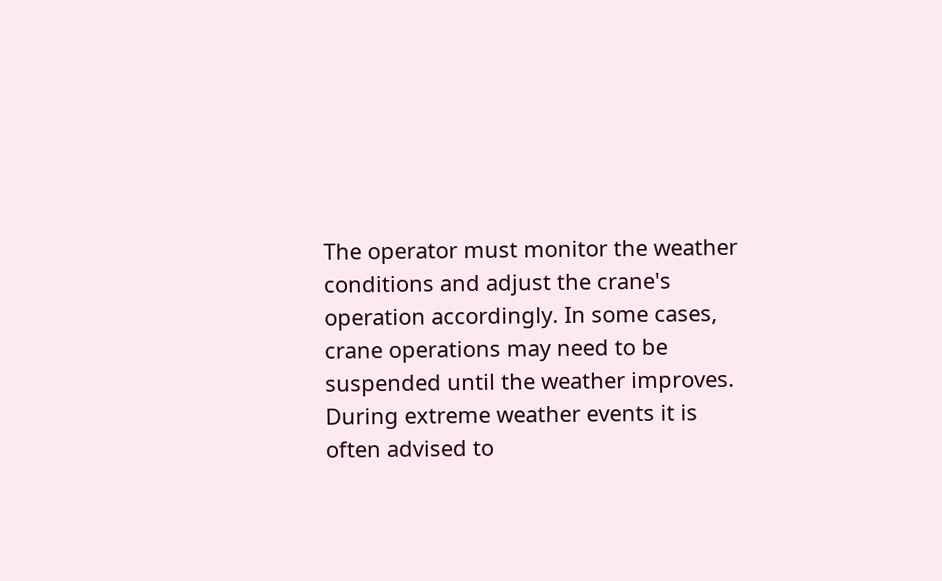The operator must monitor the weather conditions and adjust the crane's operation accordingly. In some cases, crane operations may need to be suspended until the weather improves. During extreme weather events it is often advised to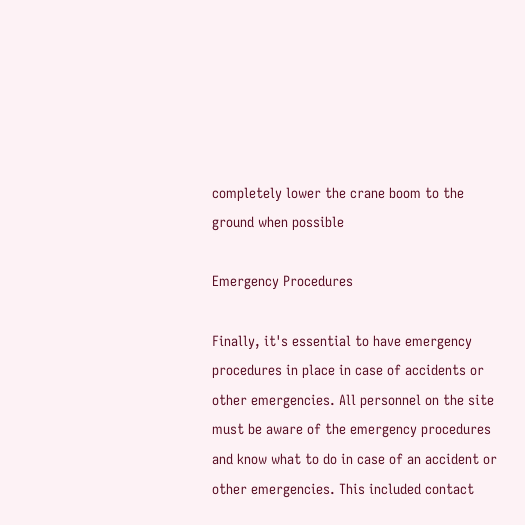completely lower the crane boom to the ground when possible

Emergency Procedures

Finally, it's essential to have emergency procedures in place in case of accidents or other emergencies. All personnel on the site must be aware of the emergency procedures and know what to do in case of an accident or other emergencies. This included contact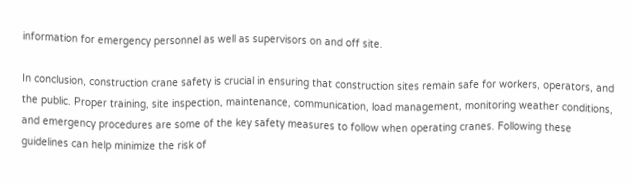information for emergency personnel as well as supervisors on and off site.

In conclusion, construction crane safety is crucial in ensuring that construction sites remain safe for workers, operators, and the public. Proper training, site inspection, maintenance, communication, load management, monitoring weather conditions, and emergency procedures are some of the key safety measures to follow when operating cranes. Following these guidelines can help minimize the risk of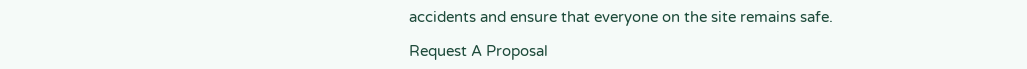accidents and ensure that everyone on the site remains safe.

Request A Proposal